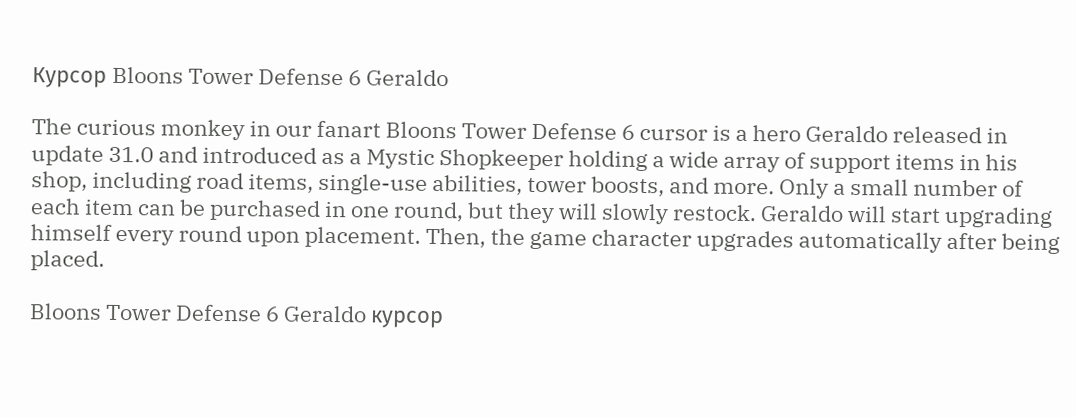Курсор Bloons Tower Defense 6 Geraldo

The curious monkey in our fanart Bloons Tower Defense 6 cursor is a hero Geraldo released in update 31.0 and introduced as a Mystic Shopkeeper holding a wide array of support items in his shop, including road items, single-use abilities, tower boosts, and more. Only a small number of each item can be purchased in one round, but they will slowly restock. Geraldo will start upgrading himself every round upon placement. Then, the game character upgrades automatically after being placed.

Bloons Tower Defense 6 Geraldo курсор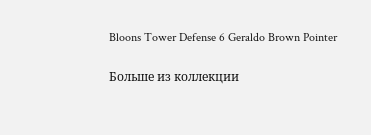Bloons Tower Defense 6 Geraldo Brown Pointer

Больше из коллекции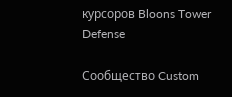курсоров Bloons Tower Defense

Сообщество Custom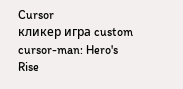Cursor
кликер игра custom cursor-man: Hero's Rise